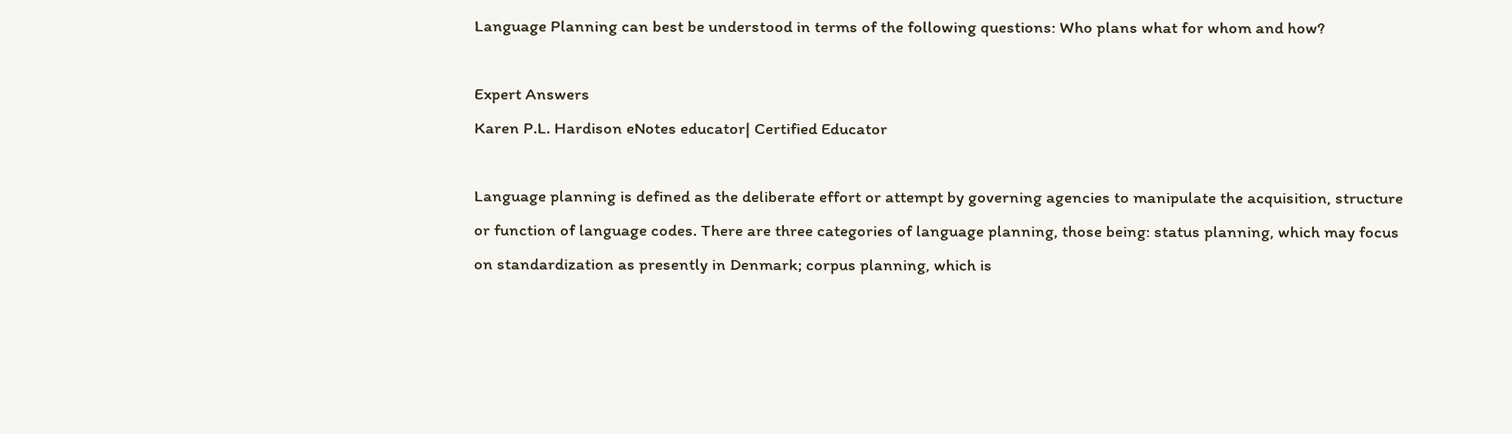Language Planning can best be understood in terms of the following questions: Who plans what for whom and how?

Expert Answers
Karen P.L. Hardison eNotes educator| Certified Educator

Language planning is defined as the deliberate effort or attempt by governing agencies to manipulate the acquisition, structure or function of language codes. There are three categories of language planning, those being: status planning, which may focus on standardization as presently in Denmark; corpus planning, which is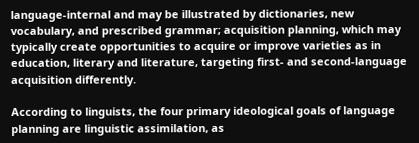language-internal and may be illustrated by dictionaries, new vocabulary, and prescribed grammar; acquisition planning, which may typically create opportunities to acquire or improve varieties as in education, literary and literature, targeting first- and second-language acquisition differently.

According to linguists, the four primary ideological goals of language planning are linguistic assimilation, as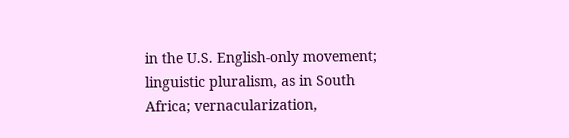in the U.S. English-only movement; linguistic pluralism, as in South Africa; vernacularization,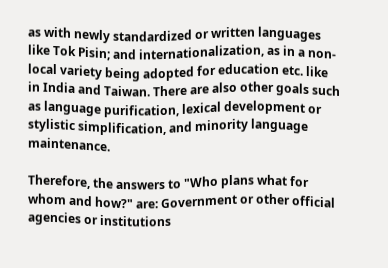as with newly standardized or written languages like Tok Pisin; and internationalization, as in a non-local variety being adopted for education etc. like in India and Taiwan. There are also other goals such as language purification, lexical development or stylistic simplification, and minority language maintenance.

Therefore, the answers to "Who plans what for whom and how?" are: Government or other official agencies or institutions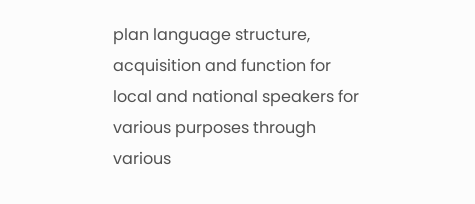plan language structure, acquisition and function for local and national speakers for various purposes through various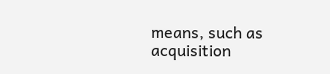means, such as acquisition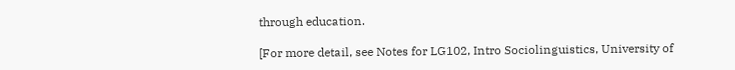through education.

[For more detail, see Notes for LG102, Intro Sociolinguistics, University of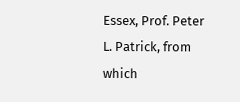Essex, Prof. Peter L. Patrick, from which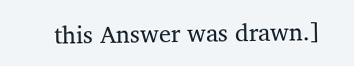this Answer was drawn.]